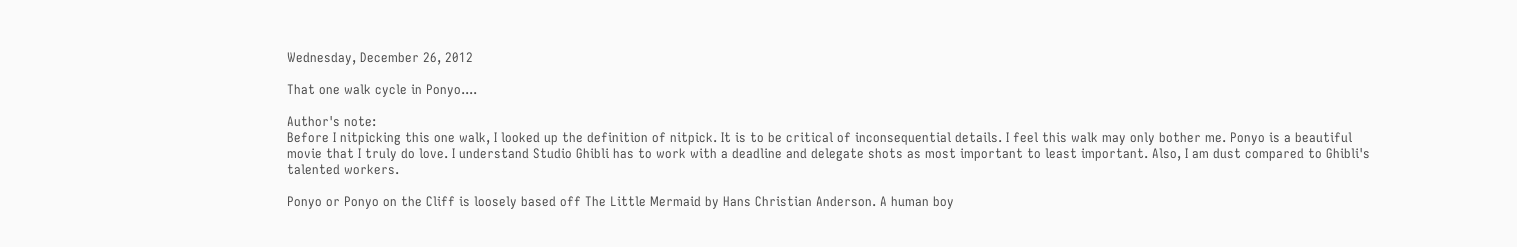Wednesday, December 26, 2012

That one walk cycle in Ponyo....

Author's note:
Before I nitpicking this one walk, I looked up the definition of nitpick. It is to be critical of inconsequential details. I feel this walk may only bother me. Ponyo is a beautiful movie that I truly do love. I understand Studio Ghibli has to work with a deadline and delegate shots as most important to least important. Also, I am dust compared to Ghibli's talented workers.

Ponyo or Ponyo on the Cliff is loosely based off The Little Mermaid by Hans Christian Anderson. A human boy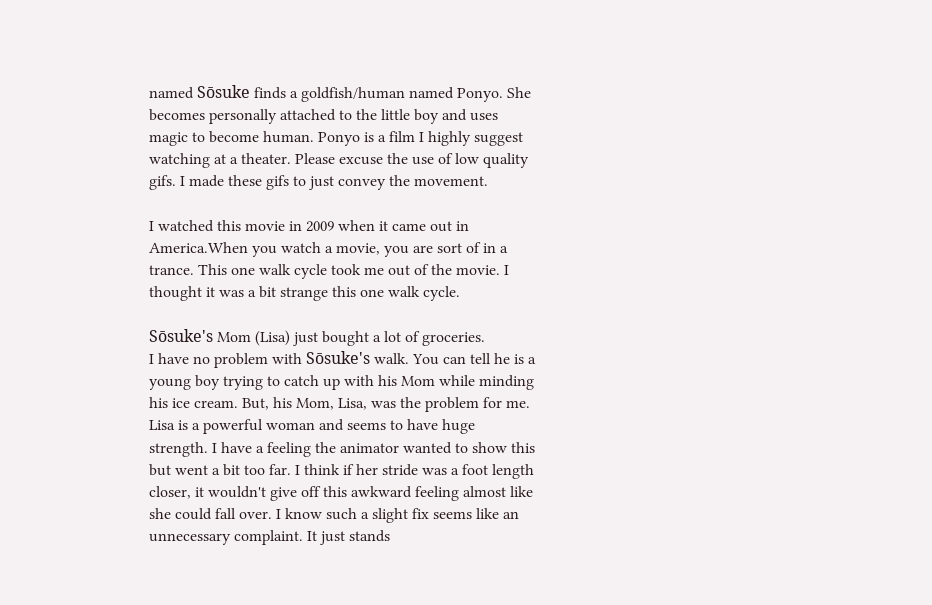named Sōsuke finds a goldfish/human named Ponyo. She becomes personally attached to the little boy and uses magic to become human. Ponyo is a film I highly suggest watching at a theater. Please excuse the use of low quality gifs. I made these gifs to just convey the movement.

I watched this movie in 2009 when it came out in America.When you watch a movie, you are sort of in a trance. This one walk cycle took me out of the movie. I thought it was a bit strange this one walk cycle.

Sōsuke's Mom (Lisa) just bought a lot of groceries.
I have no problem with Sōsuke's walk. You can tell he is a young boy trying to catch up with his Mom while minding his ice cream. But, his Mom, Lisa, was the problem for me. Lisa is a powerful woman and seems to have huge strength. I have a feeling the animator wanted to show this but went a bit too far. I think if her stride was a foot length closer, it wouldn't give off this awkward feeling almost like she could fall over. I know such a slight fix seems like an unnecessary complaint. It just stands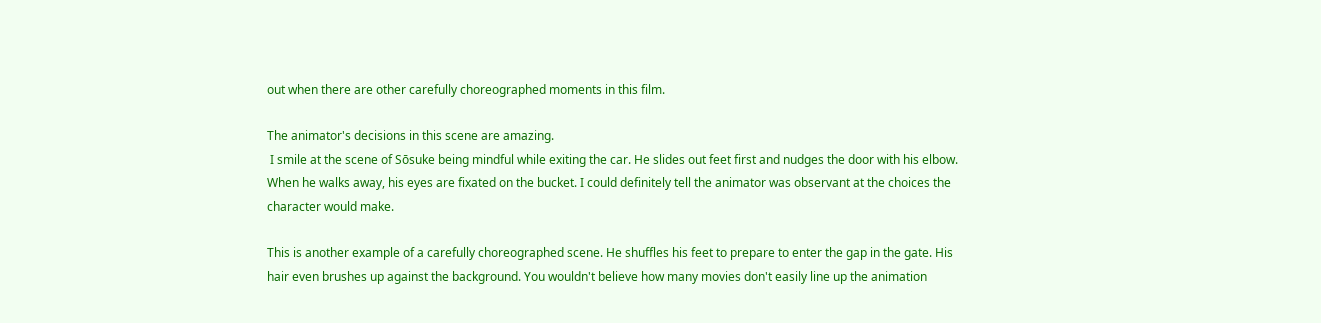out when there are other carefully choreographed moments in this film.

The animator's decisions in this scene are amazing.
 I smile at the scene of Sōsuke being mindful while exiting the car. He slides out feet first and nudges the door with his elbow. When he walks away, his eyes are fixated on the bucket. I could definitely tell the animator was observant at the choices the character would make.

This is another example of a carefully choreographed scene. He shuffles his feet to prepare to enter the gap in the gate. His hair even brushes up against the background. You wouldn't believe how many movies don't easily line up the animation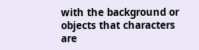with the background or objects that characters are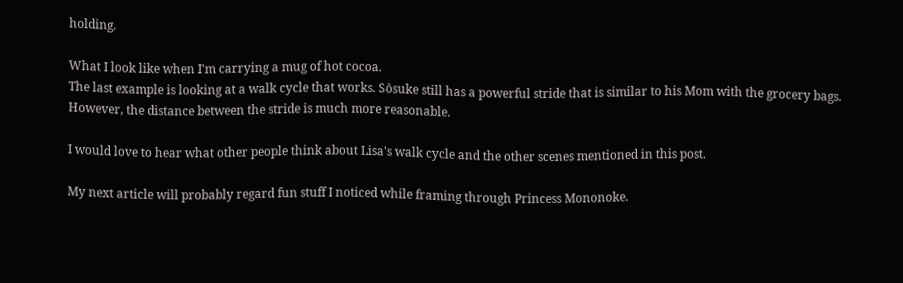holding.

What I look like when I'm carrying a mug of hot cocoa.
The last example is looking at a walk cycle that works. Sōsuke still has a powerful stride that is similar to his Mom with the grocery bags. However, the distance between the stride is much more reasonable.

I would love to hear what other people think about Lisa's walk cycle and the other scenes mentioned in this post.

My next article will probably regard fun stuff I noticed while framing through Princess Mononoke.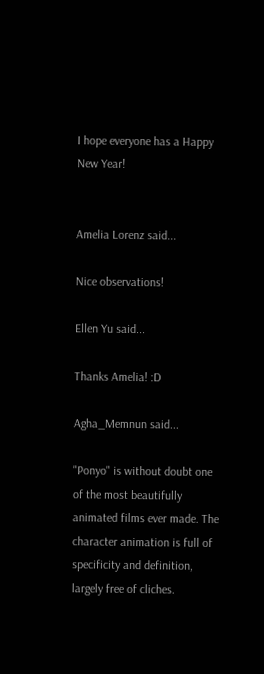I hope everyone has a Happy New Year!


Amelia Lorenz said...

Nice observations!

Ellen Yu said...

Thanks Amelia! :D

Agha_Memnun said...

"Ponyo" is without doubt one of the most beautifully animated films ever made. The character animation is full of specificity and definition, largely free of cliches.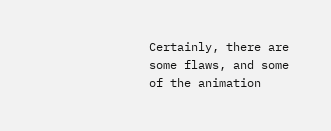Certainly, there are some flaws, and some of the animation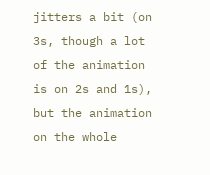jitters a bit (on 3s, though a lot of the animation is on 2s and 1s), but the animation on the whole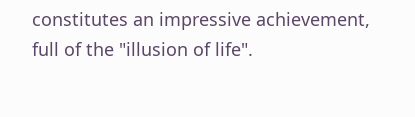constitutes an impressive achievement, full of the "illusion of life".